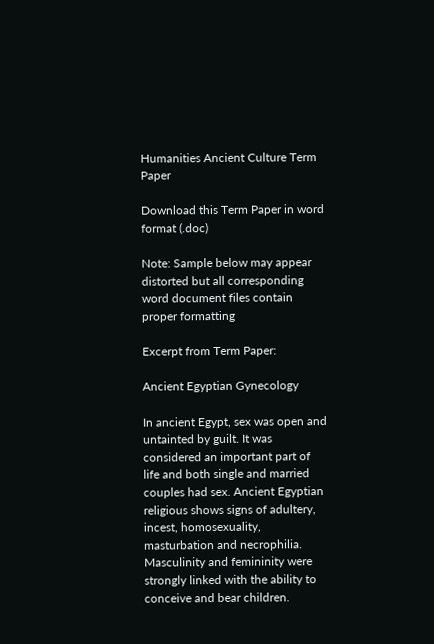Humanities Ancient Culture Term Paper

Download this Term Paper in word format (.doc)

Note: Sample below may appear distorted but all corresponding word document files contain proper formatting

Excerpt from Term Paper:

Ancient Egyptian Gynecology

In ancient Egypt, sex was open and untainted by guilt. It was considered an important part of life and both single and married couples had sex. Ancient Egyptian religious shows signs of adultery, incest, homosexuality, masturbation and necrophilia. Masculinity and femininity were strongly linked with the ability to conceive and bear children.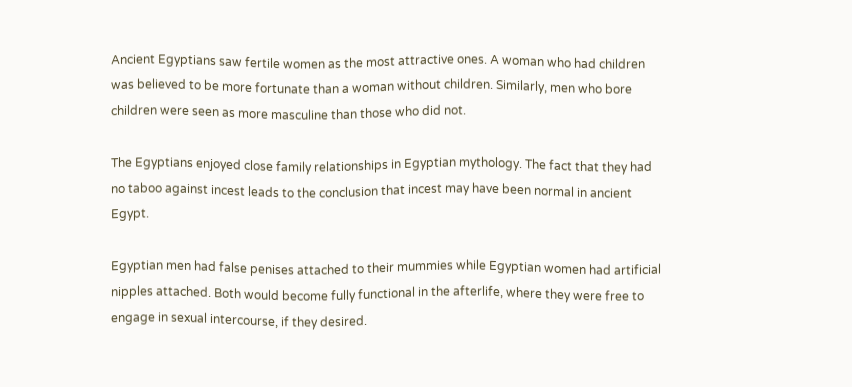Ancient Egyptians saw fertile women as the most attractive ones. A woman who had children was believed to be more fortunate than a woman without children. Similarly, men who bore children were seen as more masculine than those who did not.

The Egyptians enjoyed close family relationships in Egyptian mythology. The fact that they had no taboo against incest leads to the conclusion that incest may have been normal in ancient Egypt.

Egyptian men had false penises attached to their mummies while Egyptian women had artificial nipples attached. Both would become fully functional in the afterlife, where they were free to engage in sexual intercourse, if they desired.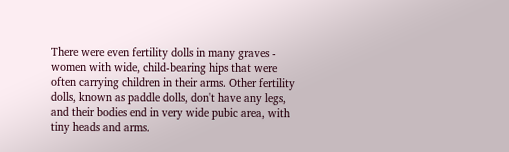There were even fertility dolls in many graves - women with wide, child-bearing hips that were often carrying children in their arms. Other fertility dolls, known as paddle dolls, don't have any legs, and their bodies end in very wide pubic area, with tiny heads and arms.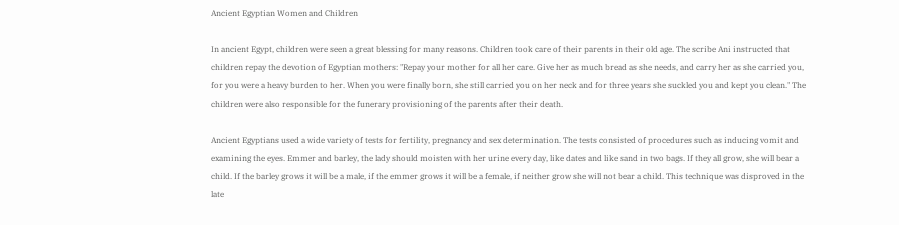Ancient Egyptian Women and Children

In ancient Egypt, children were seen a great blessing for many reasons. Children took care of their parents in their old age. The scribe Ani instructed that children repay the devotion of Egyptian mothers: "Repay your mother for all her care. Give her as much bread as she needs, and carry her as she carried you, for you were a heavy burden to her. When you were finally born, she still carried you on her neck and for three years she suckled you and kept you clean." The children were also responsible for the funerary provisioning of the parents after their death.

Ancient Egyptians used a wide variety of tests for fertility, pregnancy and sex determination. The tests consisted of procedures such as inducing vomit and examining the eyes. Emmer and barley, the lady should moisten with her urine every day, like dates and like sand in two bags. If they all grow, she will bear a child. If the barley grows it will be a male, if the emmer grows it will be a female, if neither grow she will not bear a child. This technique was disproved in the late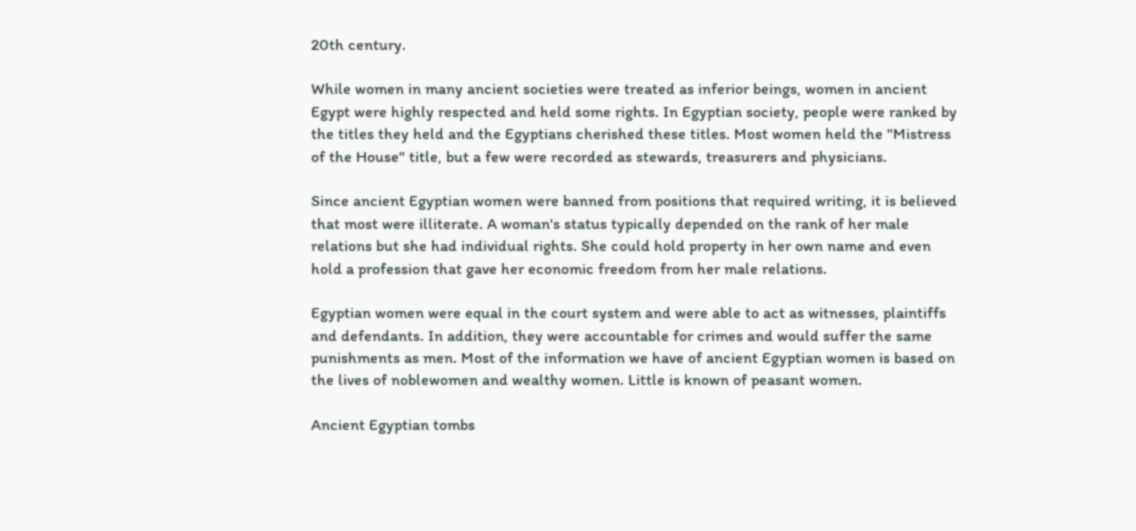20th century.

While women in many ancient societies were treated as inferior beings, women in ancient Egypt were highly respected and held some rights. In Egyptian society, people were ranked by the titles they held and the Egyptians cherished these titles. Most women held the "Mistress of the House" title, but a few were recorded as stewards, treasurers and physicians.

Since ancient Egyptian women were banned from positions that required writing, it is believed that most were illiterate. A woman's status typically depended on the rank of her male relations but she had individual rights. She could hold property in her own name and even hold a profession that gave her economic freedom from her male relations.

Egyptian women were equal in the court system and were able to act as witnesses, plaintiffs and defendants. In addition, they were accountable for crimes and would suffer the same punishments as men. Most of the information we have of ancient Egyptian women is based on the lives of noblewomen and wealthy women. Little is known of peasant women.

Ancient Egyptian tombs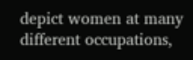depict women at many different occupations,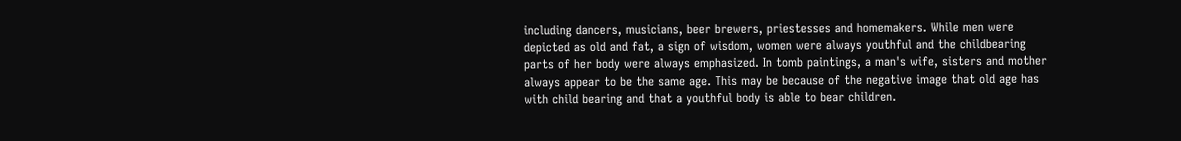including dancers, musicians, beer brewers, priestesses and homemakers. While men were depicted as old and fat, a sign of wisdom, women were always youthful and the childbearing parts of her body were always emphasized. In tomb paintings, a man's wife, sisters and mother always appear to be the same age. This may be because of the negative image that old age has with child bearing and that a youthful body is able to bear children.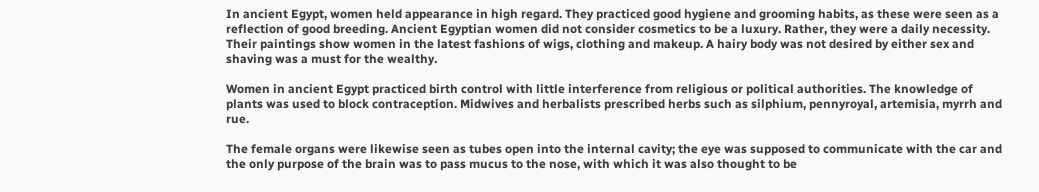In ancient Egypt, women held appearance in high regard. They practiced good hygiene and grooming habits, as these were seen as a reflection of good breeding. Ancient Egyptian women did not consider cosmetics to be a luxury. Rather, they were a daily necessity. Their paintings show women in the latest fashions of wigs, clothing and makeup. A hairy body was not desired by either sex and shaving was a must for the wealthy.

Women in ancient Egypt practiced birth control with little interference from religious or political authorities. The knowledge of plants was used to block contraception. Midwives and herbalists prescribed herbs such as silphium, pennyroyal, artemisia, myrrh and rue.

The female organs were likewise seen as tubes open into the internal cavity; the eye was supposed to communicate with the car and the only purpose of the brain was to pass mucus to the nose, with which it was also thought to be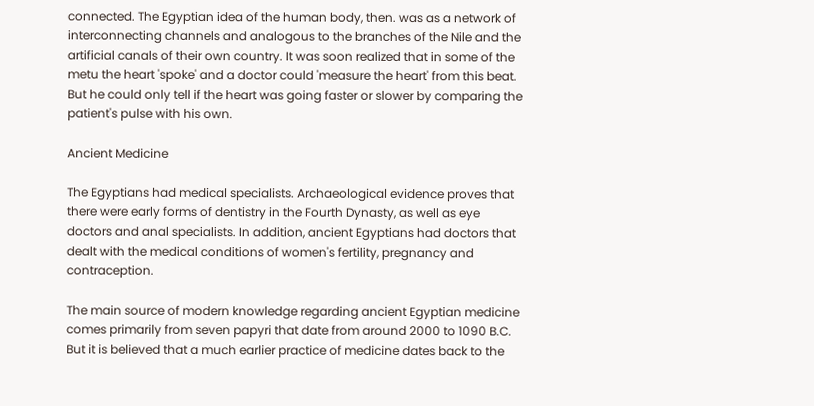connected. The Egyptian idea of the human body, then. was as a network of interconnecting channels and analogous to the branches of the Nile and the artificial canals of their own country. It was soon realized that in some of the metu the heart 'spoke' and a doctor could 'measure the heart' from this beat. But he could only tell if the heart was going faster or slower by comparing the patient's pulse with his own.

Ancient Medicine

The Egyptians had medical specialists. Archaeological evidence proves that there were early forms of dentistry in the Fourth Dynasty, as well as eye doctors and anal specialists. In addition, ancient Egyptians had doctors that dealt with the medical conditions of women's fertility, pregnancy and contraception.

The main source of modern knowledge regarding ancient Egyptian medicine comes primarily from seven papyri that date from around 2000 to 1090 B.C. But it is believed that a much earlier practice of medicine dates back to the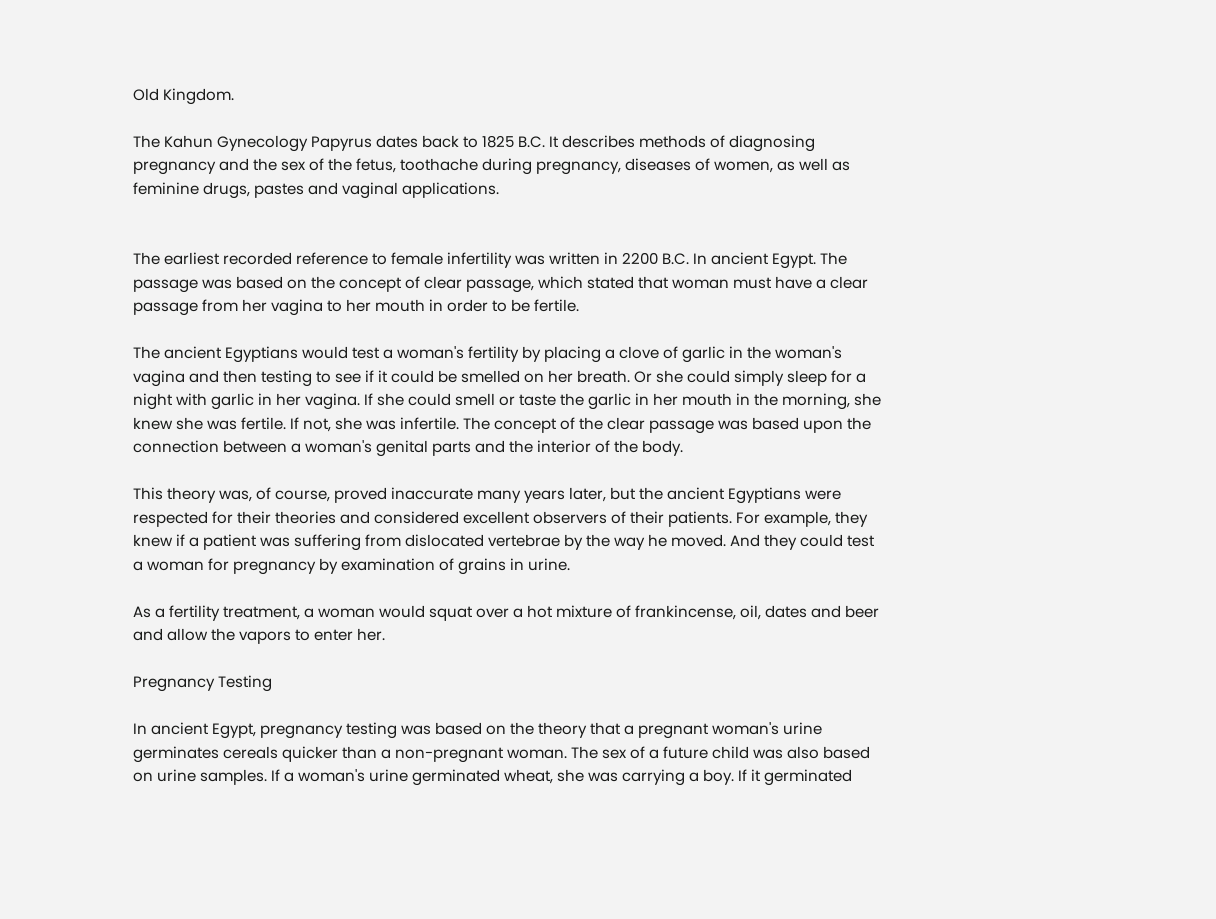Old Kingdom.

The Kahun Gynecology Papyrus dates back to 1825 B.C. It describes methods of diagnosing pregnancy and the sex of the fetus, toothache during pregnancy, diseases of women, as well as feminine drugs, pastes and vaginal applications.


The earliest recorded reference to female infertility was written in 2200 B.C. In ancient Egypt. The passage was based on the concept of clear passage, which stated that woman must have a clear passage from her vagina to her mouth in order to be fertile.

The ancient Egyptians would test a woman's fertility by placing a clove of garlic in the woman's vagina and then testing to see if it could be smelled on her breath. Or she could simply sleep for a night with garlic in her vagina. If she could smell or taste the garlic in her mouth in the morning, she knew she was fertile. If not, she was infertile. The concept of the clear passage was based upon the connection between a woman's genital parts and the interior of the body.

This theory was, of course, proved inaccurate many years later, but the ancient Egyptians were respected for their theories and considered excellent observers of their patients. For example, they knew if a patient was suffering from dislocated vertebrae by the way he moved. And they could test a woman for pregnancy by examination of grains in urine.

As a fertility treatment, a woman would squat over a hot mixture of frankincense, oil, dates and beer and allow the vapors to enter her.

Pregnancy Testing

In ancient Egypt, pregnancy testing was based on the theory that a pregnant woman's urine germinates cereals quicker than a non-pregnant woman. The sex of a future child was also based on urine samples. If a woman's urine germinated wheat, she was carrying a boy. If it germinated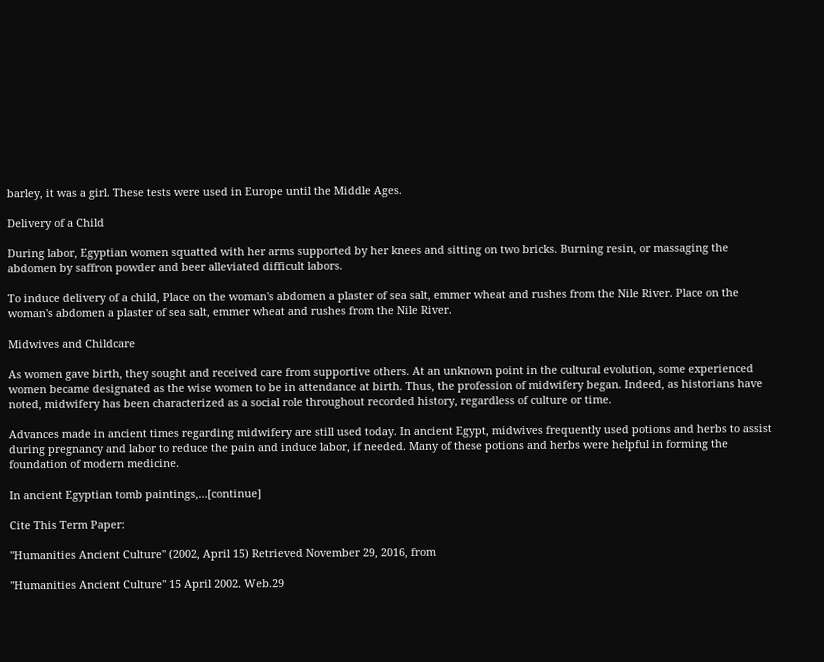barley, it was a girl. These tests were used in Europe until the Middle Ages.

Delivery of a Child

During labor, Egyptian women squatted with her arms supported by her knees and sitting on two bricks. Burning resin, or massaging the abdomen by saffron powder and beer alleviated difficult labors.

To induce delivery of a child, Place on the woman's abdomen a plaster of sea salt, emmer wheat and rushes from the Nile River. Place on the woman's abdomen a plaster of sea salt, emmer wheat and rushes from the Nile River.

Midwives and Childcare

As women gave birth, they sought and received care from supportive others. At an unknown point in the cultural evolution, some experienced women became designated as the wise women to be in attendance at birth. Thus, the profession of midwifery began. Indeed, as historians have noted, midwifery has been characterized as a social role throughout recorded history, regardless of culture or time.

Advances made in ancient times regarding midwifery are still used today. In ancient Egypt, midwives frequently used potions and herbs to assist during pregnancy and labor to reduce the pain and induce labor, if needed. Many of these potions and herbs were helpful in forming the foundation of modern medicine.

In ancient Egyptian tomb paintings,…[continue]

Cite This Term Paper:

"Humanities Ancient Culture" (2002, April 15) Retrieved November 29, 2016, from

"Humanities Ancient Culture" 15 April 2002. Web.29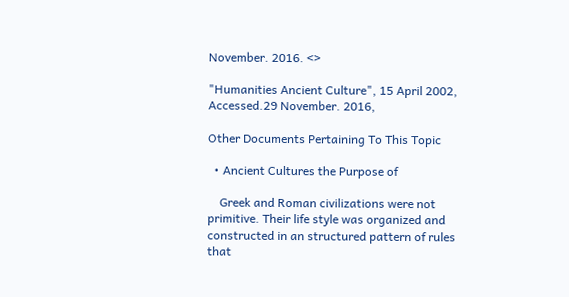November. 2016. <>

"Humanities Ancient Culture", 15 April 2002, Accessed.29 November. 2016,

Other Documents Pertaining To This Topic

  • Ancient Cultures the Purpose of

    Greek and Roman civilizations were not primitive. Their life style was organized and constructed in an structured pattern of rules that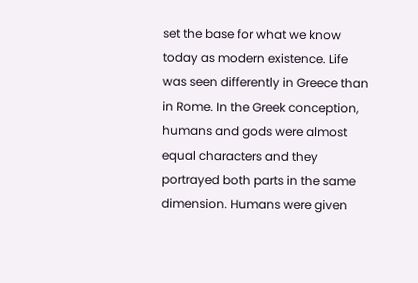set the base for what we know today as modern existence. Life was seen differently in Greece than in Rome. In the Greek conception, humans and gods were almost equal characters and they portrayed both parts in the same dimension. Humans were given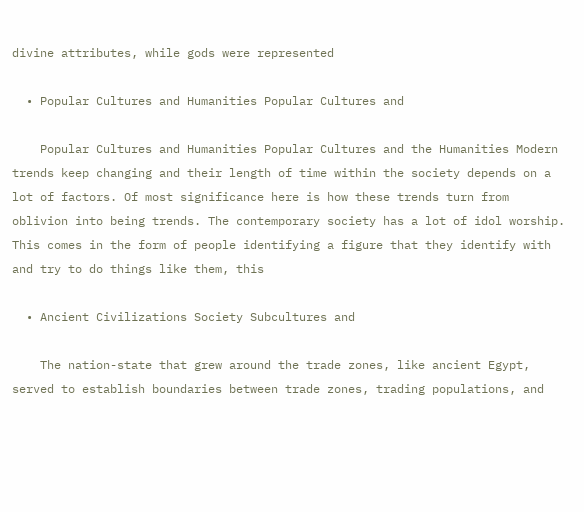divine attributes, while gods were represented

  • Popular Cultures and Humanities Popular Cultures and

    Popular Cultures and Humanities Popular Cultures and the Humanities Modern trends keep changing and their length of time within the society depends on a lot of factors. Of most significance here is how these trends turn from oblivion into being trends. The contemporary society has a lot of idol worship. This comes in the form of people identifying a figure that they identify with and try to do things like them, this

  • Ancient Civilizations Society Subcultures and

    The nation-state that grew around the trade zones, like ancient Egypt, served to establish boundaries between trade zones, trading populations, and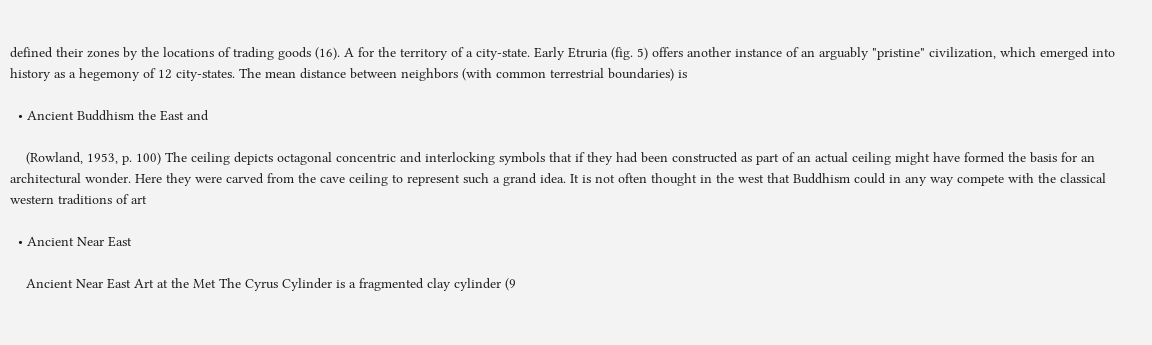defined their zones by the locations of trading goods (16). A for the territory of a city-state. Early Etruria (fig. 5) offers another instance of an arguably "pristine" civilization, which emerged into history as a hegemony of 12 city-states. The mean distance between neighbors (with common terrestrial boundaries) is

  • Ancient Buddhism the East and

    (Rowland, 1953, p. 100) The ceiling depicts octagonal concentric and interlocking symbols that if they had been constructed as part of an actual ceiling might have formed the basis for an architectural wonder. Here they were carved from the cave ceiling to represent such a grand idea. It is not often thought in the west that Buddhism could in any way compete with the classical western traditions of art

  • Ancient Near East

    Ancient Near East Art at the Met The Cyrus Cylinder is a fragmented clay cylinder (9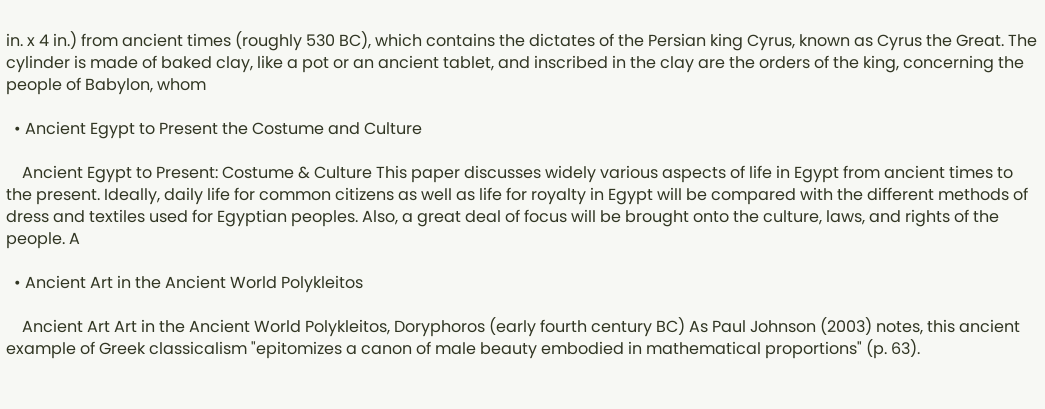in. x 4 in.) from ancient times (roughly 530 BC), which contains the dictates of the Persian king Cyrus, known as Cyrus the Great. The cylinder is made of baked clay, like a pot or an ancient tablet, and inscribed in the clay are the orders of the king, concerning the people of Babylon, whom

  • Ancient Egypt to Present the Costume and Culture

    Ancient Egypt to Present: Costume & Culture This paper discusses widely various aspects of life in Egypt from ancient times to the present. Ideally, daily life for common citizens as well as life for royalty in Egypt will be compared with the different methods of dress and textiles used for Egyptian peoples. Also, a great deal of focus will be brought onto the culture, laws, and rights of the people. A

  • Ancient Art in the Ancient World Polykleitos

    Ancient Art Art in the Ancient World Polykleitos, Doryphoros (early fourth century BC) As Paul Johnson (2003) notes, this ancient example of Greek classicalism "epitomizes a canon of male beauty embodied in mathematical proportions" (p. 63).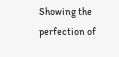Showing the perfection of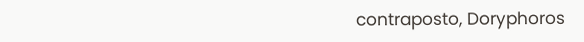contraposto, Doryphoros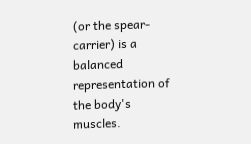(or the spear-carrier) is a balanced representation of the body's muscles.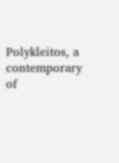Polykleitos, a contemporary of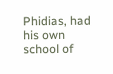Phidias, had his own school of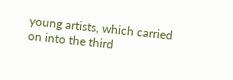young artists, which carried on into the third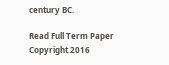century BC.

Read Full Term Paper
Copyright 2016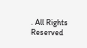. All Rights Reserved